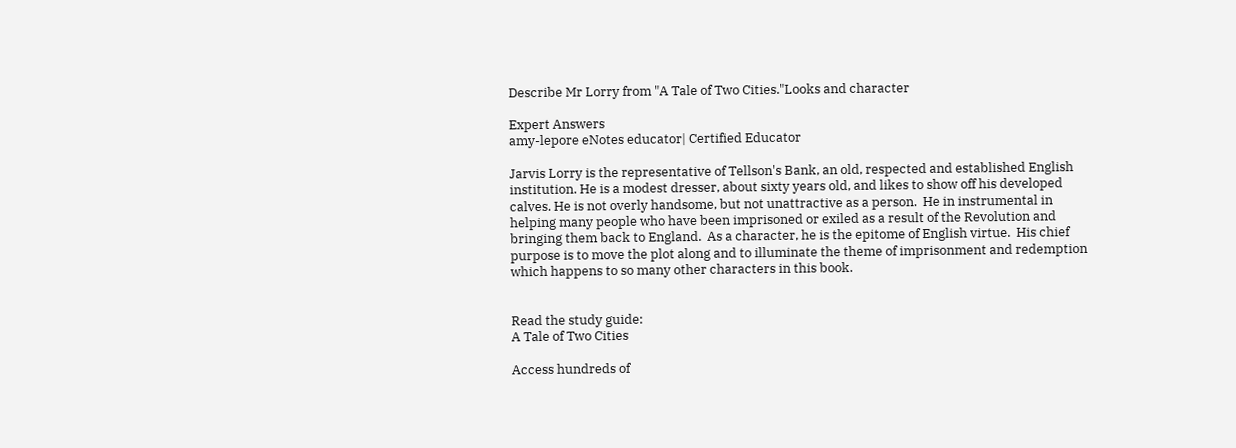Describe Mr Lorry from "A Tale of Two Cities."Looks and character

Expert Answers
amy-lepore eNotes educator| Certified Educator

Jarvis Lorry is the representative of Tellson's Bank, an old, respected and established English institution. He is a modest dresser, about sixty years old, and likes to show off his developed calves. He is not overly handsome, but not unattractive as a person.  He in instrumental in helping many people who have been imprisoned or exiled as a result of the Revolution and bringing them back to England.  As a character, he is the epitome of English virtue.  His chief purpose is to move the plot along and to illuminate the theme of imprisonment and redemption which happens to so many other characters in this book.


Read the study guide:
A Tale of Two Cities

Access hundreds of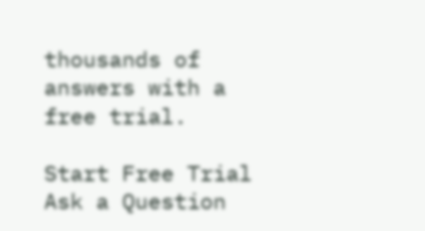thousands of answers with a free trial.

Start Free Trial
Ask a Question